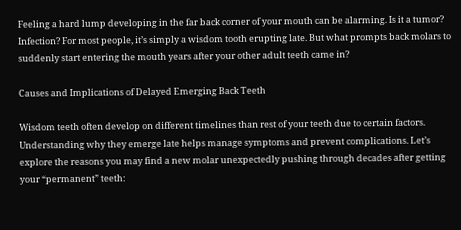Feeling a hard lump developing in the far back corner of your mouth can be alarming. Is it a tumor? Infection? For most people, it’s simply a wisdom tooth erupting late. But what prompts back molars to suddenly start entering the mouth years after your other adult teeth came in?

Causes and Implications of Delayed Emerging Back Teeth

Wisdom teeth often develop on different timelines than rest of your teeth due to certain factors. Understanding why they emerge late helps manage symptoms and prevent complications. Let’s explore the reasons you may find a new molar unexpectedly pushing through decades after getting your “permanent” teeth: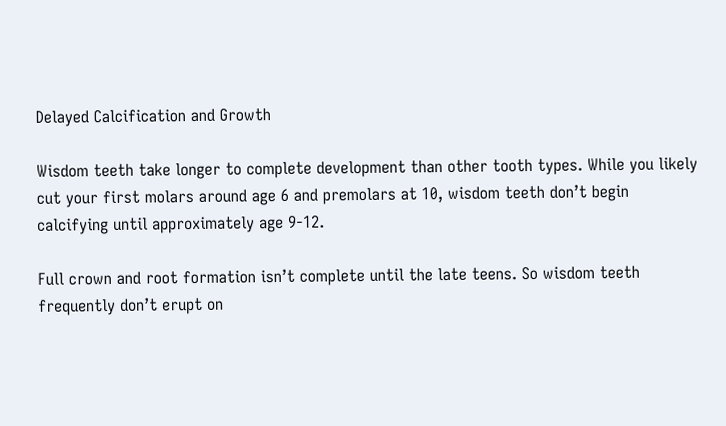Delayed Calcification and Growth

Wisdom teeth take longer to complete development than other tooth types. While you likely cut your first molars around age 6 and premolars at 10, wisdom teeth don’t begin calcifying until approximately age 9-12.

Full crown and root formation isn’t complete until the late teens. So wisdom teeth frequently don’t erupt on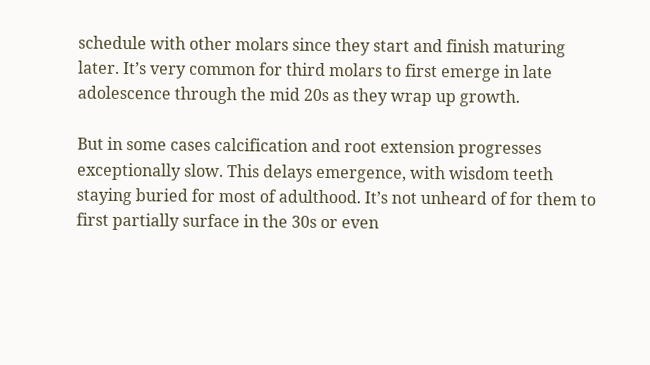schedule with other molars since they start and finish maturing later. It’s very common for third molars to first emerge in late adolescence through the mid 20s as they wrap up growth.

But in some cases calcification and root extension progresses exceptionally slow. This delays emergence, with wisdom teeth staying buried for most of adulthood. It’s not unheard of for them to first partially surface in the 30s or even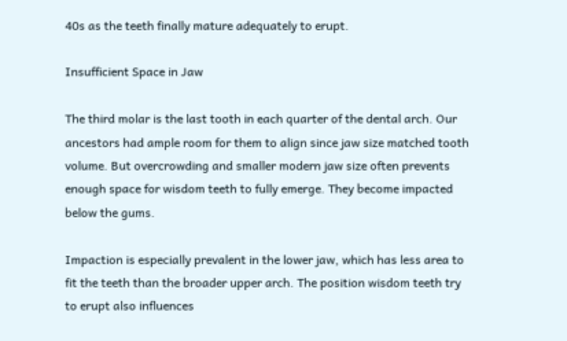40s as the teeth finally mature adequately to erupt.

Insufficient Space in Jaw

The third molar is the last tooth in each quarter of the dental arch. Our ancestors had ample room for them to align since jaw size matched tooth volume. But overcrowding and smaller modern jaw size often prevents enough space for wisdom teeth to fully emerge. They become impacted below the gums.

Impaction is especially prevalent in the lower jaw, which has less area to fit the teeth than the broader upper arch. The position wisdom teeth try to erupt also influences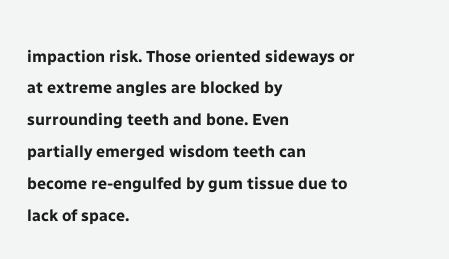impaction risk. Those oriented sideways or at extreme angles are blocked by surrounding teeth and bone. Even partially emerged wisdom teeth can become re-engulfed by gum tissue due to lack of space.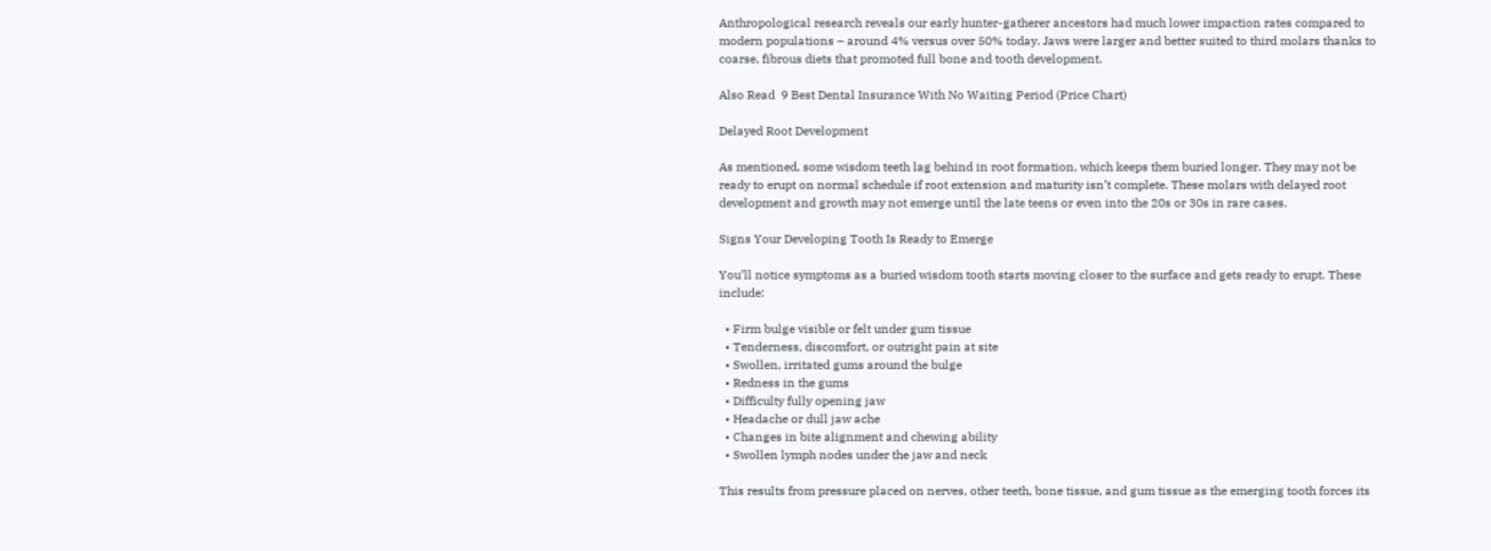Anthropological research reveals our early hunter-gatherer ancestors had much lower impaction rates compared to modern populations – around 4% versus over 50% today. Jaws were larger and better suited to third molars thanks to coarse, fibrous diets that promoted full bone and tooth development.

Also Read  9 Best Dental Insurance With No Waiting Period (Price Chart)

Delayed Root Development

As mentioned, some wisdom teeth lag behind in root formation, which keeps them buried longer. They may not be ready to erupt on normal schedule if root extension and maturity isn’t complete. These molars with delayed root development and growth may not emerge until the late teens or even into the 20s or 30s in rare cases.

Signs Your Developing Tooth Is Ready to Emerge

You’ll notice symptoms as a buried wisdom tooth starts moving closer to the surface and gets ready to erupt. These include:

  • Firm bulge visible or felt under gum tissue
  • Tenderness, discomfort, or outright pain at site
  • Swollen, irritated gums around the bulge
  • Redness in the gums
  • Difficulty fully opening jaw
  • Headache or dull jaw ache
  • Changes in bite alignment and chewing ability
  • Swollen lymph nodes under the jaw and neck

This results from pressure placed on nerves, other teeth, bone tissue, and gum tissue as the emerging tooth forces its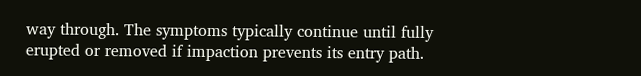way through. The symptoms typically continue until fully erupted or removed if impaction prevents its entry path.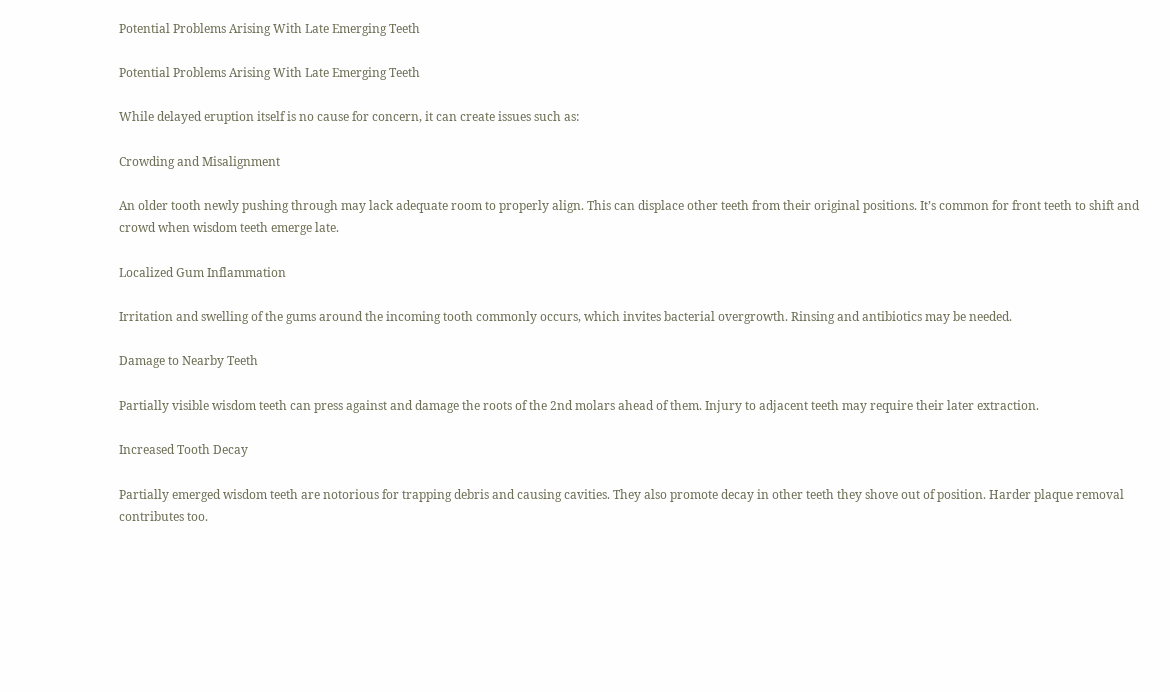Potential Problems Arising With Late Emerging Teeth

Potential Problems Arising With Late Emerging Teeth

While delayed eruption itself is no cause for concern, it can create issues such as:

Crowding and Misalignment

An older tooth newly pushing through may lack adequate room to properly align. This can displace other teeth from their original positions. It’s common for front teeth to shift and crowd when wisdom teeth emerge late.

Localized Gum Inflammation

Irritation and swelling of the gums around the incoming tooth commonly occurs, which invites bacterial overgrowth. Rinsing and antibiotics may be needed.

Damage to Nearby Teeth

Partially visible wisdom teeth can press against and damage the roots of the 2nd molars ahead of them. Injury to adjacent teeth may require their later extraction.

Increased Tooth Decay

Partially emerged wisdom teeth are notorious for trapping debris and causing cavities. They also promote decay in other teeth they shove out of position. Harder plaque removal contributes too.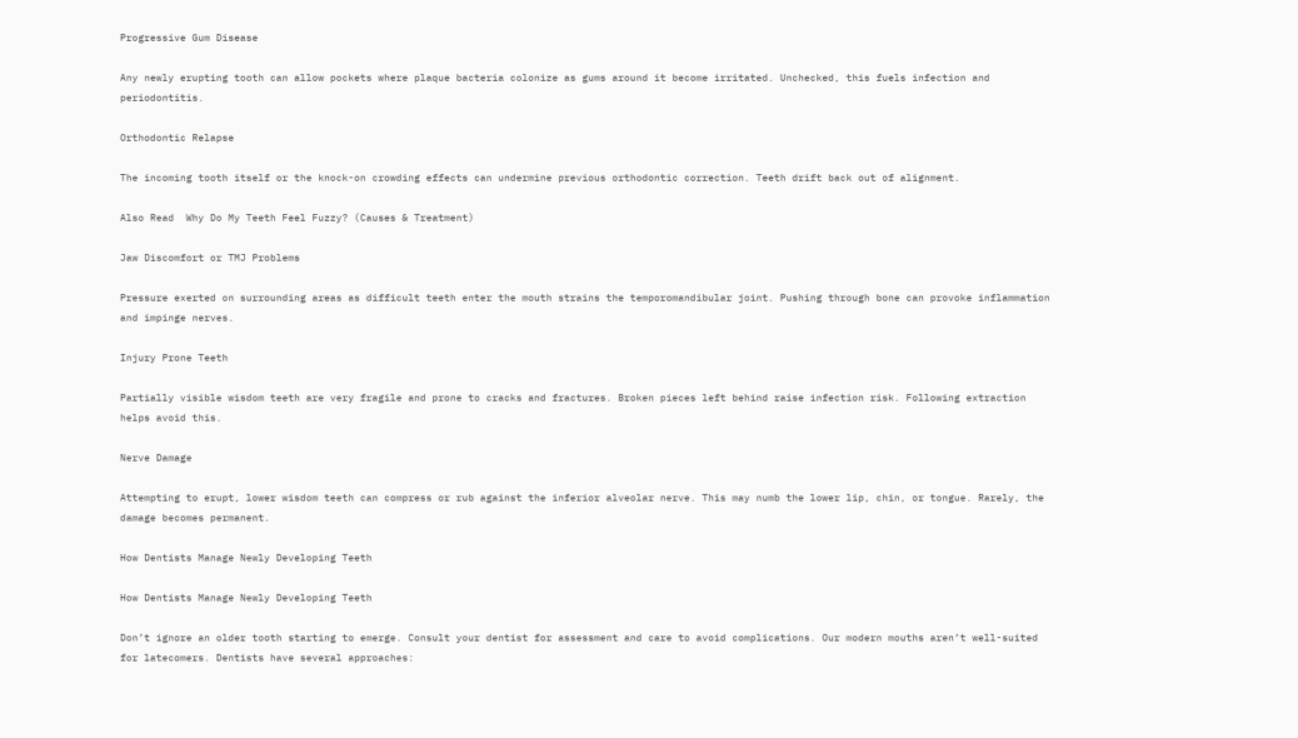Progressive Gum Disease

Any newly erupting tooth can allow pockets where plaque bacteria colonize as gums around it become irritated. Unchecked, this fuels infection and periodontitis.

Orthodontic Relapse

The incoming tooth itself or the knock-on crowding effects can undermine previous orthodontic correction. Teeth drift back out of alignment.

Also Read  Why Do My Teeth Feel Fuzzy? (Causes & Treatment)

Jaw Discomfort or TMJ Problems

Pressure exerted on surrounding areas as difficult teeth enter the mouth strains the temporomandibular joint. Pushing through bone can provoke inflammation and impinge nerves.

Injury Prone Teeth

Partially visible wisdom teeth are very fragile and prone to cracks and fractures. Broken pieces left behind raise infection risk. Following extraction helps avoid this.

Nerve Damage

Attempting to erupt, lower wisdom teeth can compress or rub against the inferior alveolar nerve. This may numb the lower lip, chin, or tongue. Rarely, the damage becomes permanent.

How Dentists Manage Newly Developing Teeth

How Dentists Manage Newly Developing Teeth

Don’t ignore an older tooth starting to emerge. Consult your dentist for assessment and care to avoid complications. Our modern mouths aren’t well-suited for latecomers. Dentists have several approaches: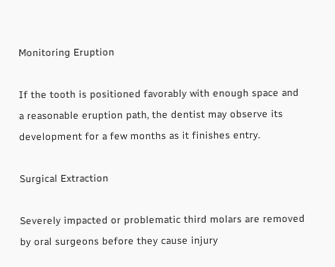Monitoring Eruption

If the tooth is positioned favorably with enough space and a reasonable eruption path, the dentist may observe its development for a few months as it finishes entry.

Surgical Extraction

Severely impacted or problematic third molars are removed by oral surgeons before they cause injury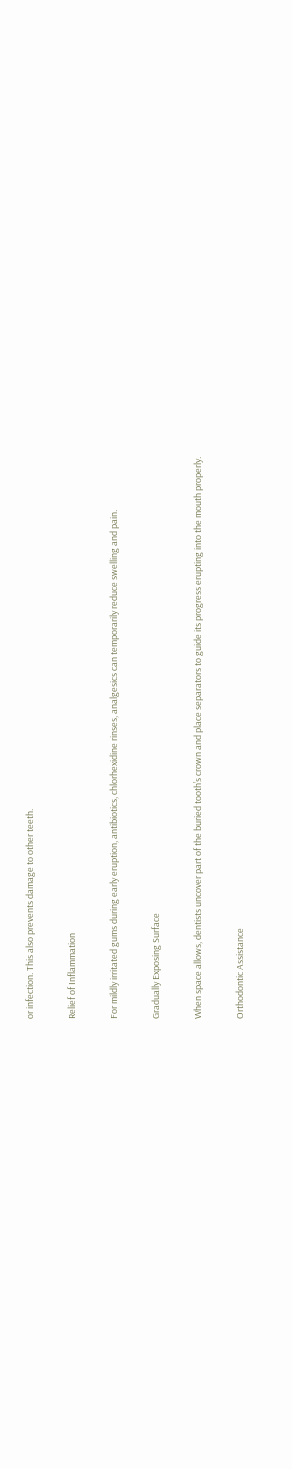or infection. This also prevents damage to other teeth.

Relief of Inflammation

For mildly irritated gums during early eruption, antibiotics, chlorhexidine rinses, analgesics can temporarily reduce swelling and pain.

Gradually Exposing Surface

When space allows, dentists uncover part of the buried tooth’s crown and place separators to guide its progress erupting into the mouth properly.

Orthodontic Assistance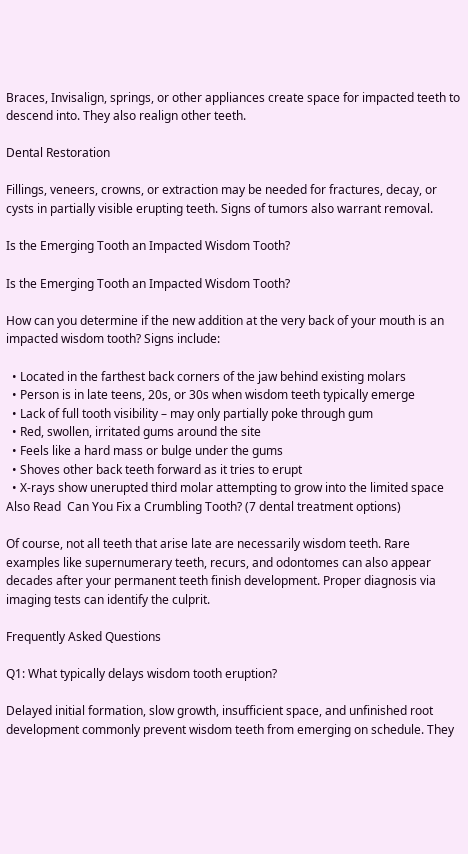Braces, Invisalign, springs, or other appliances create space for impacted teeth to descend into. They also realign other teeth.

Dental Restoration

Fillings, veneers, crowns, or extraction may be needed for fractures, decay, or cysts in partially visible erupting teeth. Signs of tumors also warrant removal.

Is the Emerging Tooth an Impacted Wisdom Tooth?

Is the Emerging Tooth an Impacted Wisdom Tooth?

How can you determine if the new addition at the very back of your mouth is an impacted wisdom tooth? Signs include:

  • Located in the farthest back corners of the jaw behind existing molars
  • Person is in late teens, 20s, or 30s when wisdom teeth typically emerge
  • Lack of full tooth visibility – may only partially poke through gum
  • Red, swollen, irritated gums around the site
  • Feels like a hard mass or bulge under the gums
  • Shoves other back teeth forward as it tries to erupt
  • X-rays show unerupted third molar attempting to grow into the limited space
Also Read  Can You Fix a Crumbling Tooth? (7 dental treatment options)

Of course, not all teeth that arise late are necessarily wisdom teeth. Rare examples like supernumerary teeth, recurs, and odontomes can also appear decades after your permanent teeth finish development. Proper diagnosis via imaging tests can identify the culprit.

Frequently Asked Questions

Q1: What typically delays wisdom tooth eruption?

Delayed initial formation, slow growth, insufficient space, and unfinished root development commonly prevent wisdom teeth from emerging on schedule. They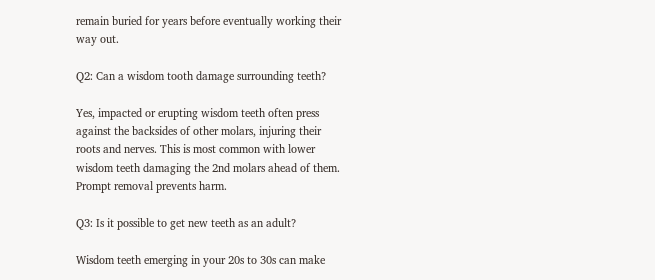remain buried for years before eventually working their way out.

Q2: Can a wisdom tooth damage surrounding teeth?

Yes, impacted or erupting wisdom teeth often press against the backsides of other molars, injuring their roots and nerves. This is most common with lower wisdom teeth damaging the 2nd molars ahead of them. Prompt removal prevents harm.

Q3: Is it possible to get new teeth as an adult?

Wisdom teeth emerging in your 20s to 30s can make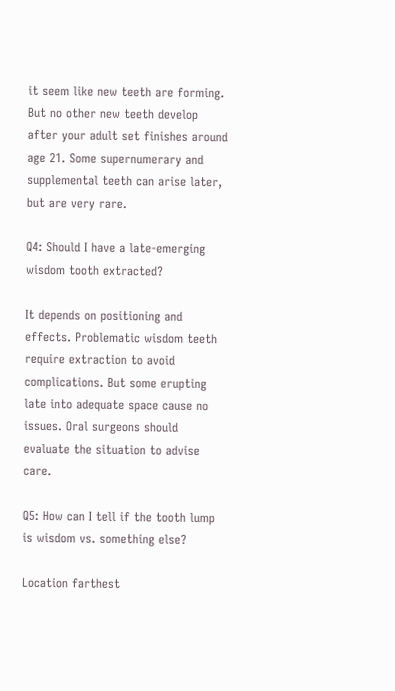it seem like new teeth are forming. But no other new teeth develop after your adult set finishes around age 21. Some supernumerary and supplemental teeth can arise later, but are very rare.

Q4: Should I have a late-emerging wisdom tooth extracted?

It depends on positioning and effects. Problematic wisdom teeth require extraction to avoid complications. But some erupting late into adequate space cause no issues. Oral surgeons should evaluate the situation to advise care.

Q5: How can I tell if the tooth lump is wisdom vs. something else?

Location farthest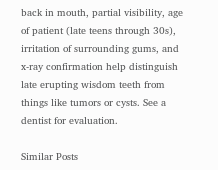back in mouth, partial visibility, age of patient (late teens through 30s), irritation of surrounding gums, and x-ray confirmation help distinguish late erupting wisdom teeth from things like tumors or cysts. See a dentist for evaluation.

Similar Posts